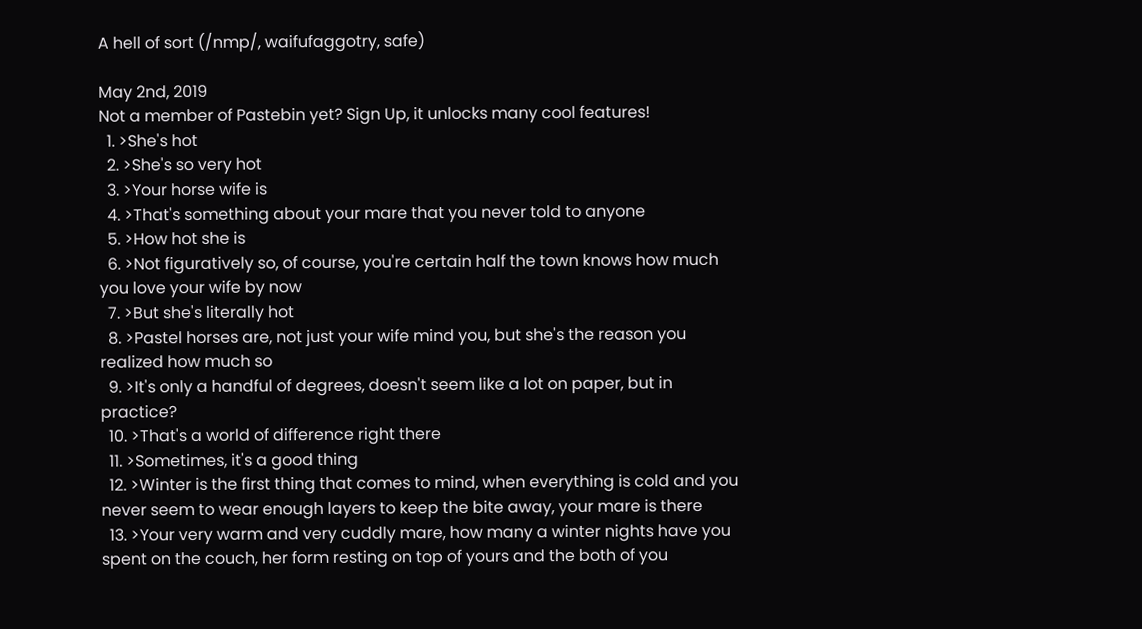A hell of sort (/nmp/, waifufaggotry, safe)

May 2nd, 2019
Not a member of Pastebin yet? Sign Up, it unlocks many cool features!
  1. >She's hot
  2. >She's so very hot
  3. >Your horse wife is
  4. >That's something about your mare that you never told to anyone
  5. >How hot she is
  6. >Not figuratively so, of course, you're certain half the town knows how much you love your wife by now
  7. >But she's literally hot
  8. >Pastel horses are, not just your wife mind you, but she's the reason you realized how much so
  9. >It's only a handful of degrees, doesn't seem like a lot on paper, but in practice?
  10. >That's a world of difference right there
  11. >Sometimes, it's a good thing
  12. >Winter is the first thing that comes to mind, when everything is cold and you never seem to wear enough layers to keep the bite away, your mare is there
  13. >Your very warm and very cuddly mare, how many a winter nights have you spent on the couch, her form resting on top of yours and the both of you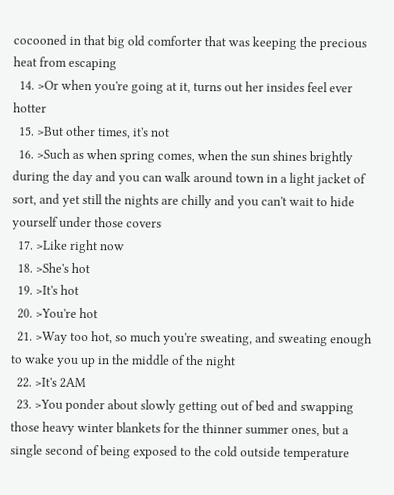cocooned in that big old comforter that was keeping the precious heat from escaping
  14. >Or when you're going at it, turns out her insides feel ever hotter
  15. >But other times, it's not
  16. >Such as when spring comes, when the sun shines brightly during the day and you can walk around town in a light jacket of sort, and yet still the nights are chilly and you can't wait to hide yourself under those covers
  17. >Like right now
  18. >She's hot
  19. >It's hot
  20. >You're hot
  21. >Way too hot, so much you're sweating, and sweating enough to wake you up in the middle of the night
  22. >It's 2AM
  23. >You ponder about slowly getting out of bed and swapping those heavy winter blankets for the thinner summer ones, but a single second of being exposed to the cold outside temperature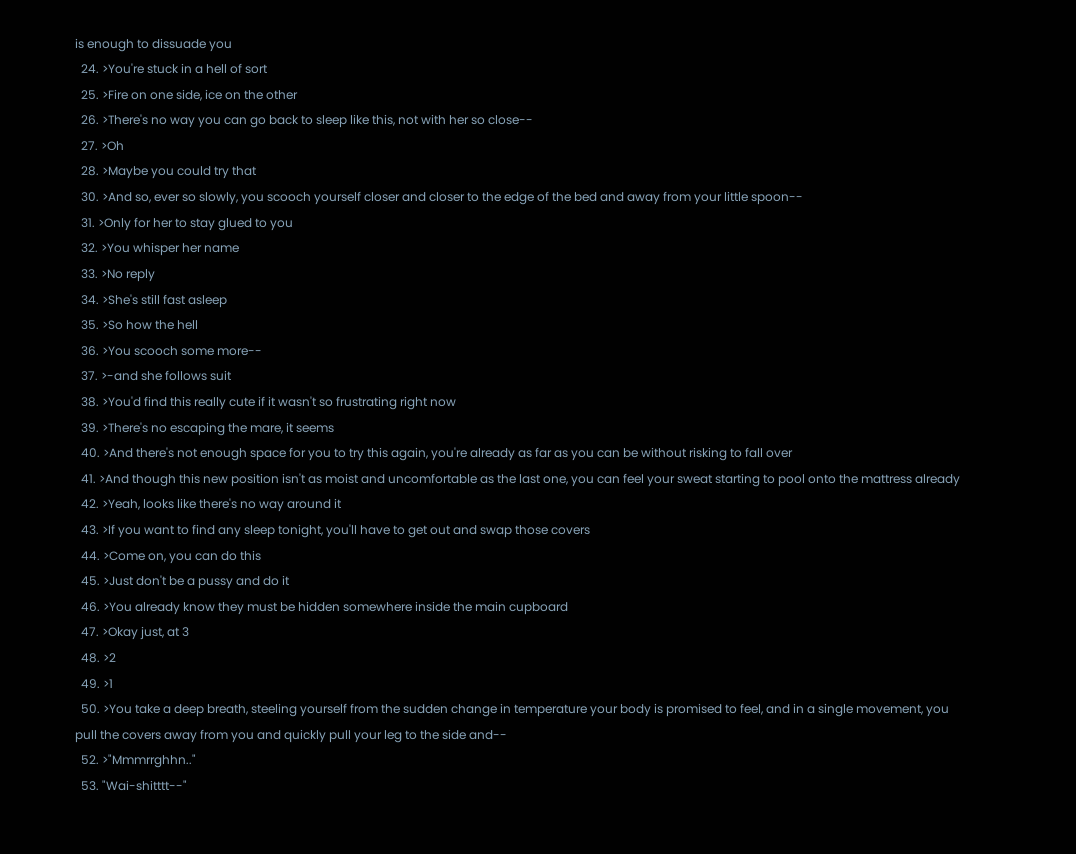is enough to dissuade you
  24. >You're stuck in a hell of sort
  25. >Fire on one side, ice on the other
  26. >There's no way you can go back to sleep like this, not with her so close--
  27. >Oh
  28. >Maybe you could try that
  30. >And so, ever so slowly, you scooch yourself closer and closer to the edge of the bed and away from your little spoon--
  31. >Only for her to stay glued to you
  32. >You whisper her name
  33. >No reply
  34. >She's still fast asleep
  35. >So how the hell
  36. >You scooch some more--
  37. >-and she follows suit
  38. >You'd find this really cute if it wasn't so frustrating right now
  39. >There's no escaping the mare, it seems
  40. >And there's not enough space for you to try this again, you're already as far as you can be without risking to fall over
  41. >And though this new position isn't as moist and uncomfortable as the last one, you can feel your sweat starting to pool onto the mattress already
  42. >Yeah, looks like there's no way around it
  43. >If you want to find any sleep tonight, you'll have to get out and swap those covers
  44. >Come on, you can do this
  45. >Just don't be a pussy and do it
  46. >You already know they must be hidden somewhere inside the main cupboard
  47. >Okay just, at 3
  48. >2
  49. >1
  50. >You take a deep breath, steeling yourself from the sudden change in temperature your body is promised to feel, and in a single movement, you pull the covers away from you and quickly pull your leg to the side and--
  52. >"Mmmrrghhn.."
  53. "Wai-shitttt--"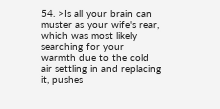54. >Is all your brain can muster as your wife's rear, which was most likely searching for your warmth due to the cold air settling in and replacing it, pushes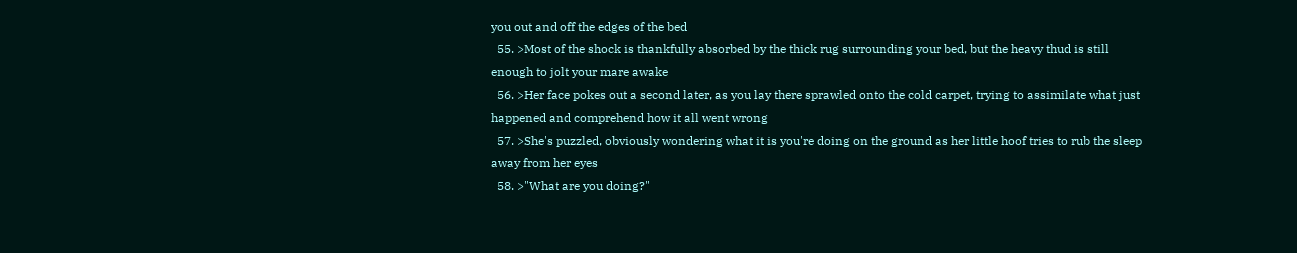you out and off the edges of the bed
  55. >Most of the shock is thankfully absorbed by the thick rug surrounding your bed, but the heavy thud is still enough to jolt your mare awake
  56. >Her face pokes out a second later, as you lay there sprawled onto the cold carpet, trying to assimilate what just happened and comprehend how it all went wrong
  57. >She's puzzled, obviously wondering what it is you're doing on the ground as her little hoof tries to rub the sleep away from her eyes
  58. >"What are you doing?"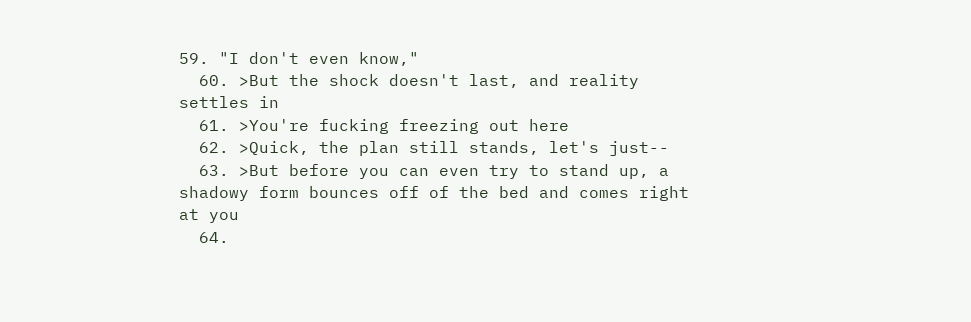59. "I don't even know,"
  60. >But the shock doesn't last, and reality settles in
  61. >You're fucking freezing out here
  62. >Quick, the plan still stands, let's just--
  63. >But before you can even try to stand up, a shadowy form bounces off of the bed and comes right at you
  64.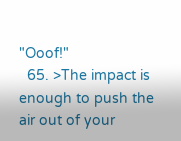"Ooof!"
  65. >The impact is enough to push the air out of your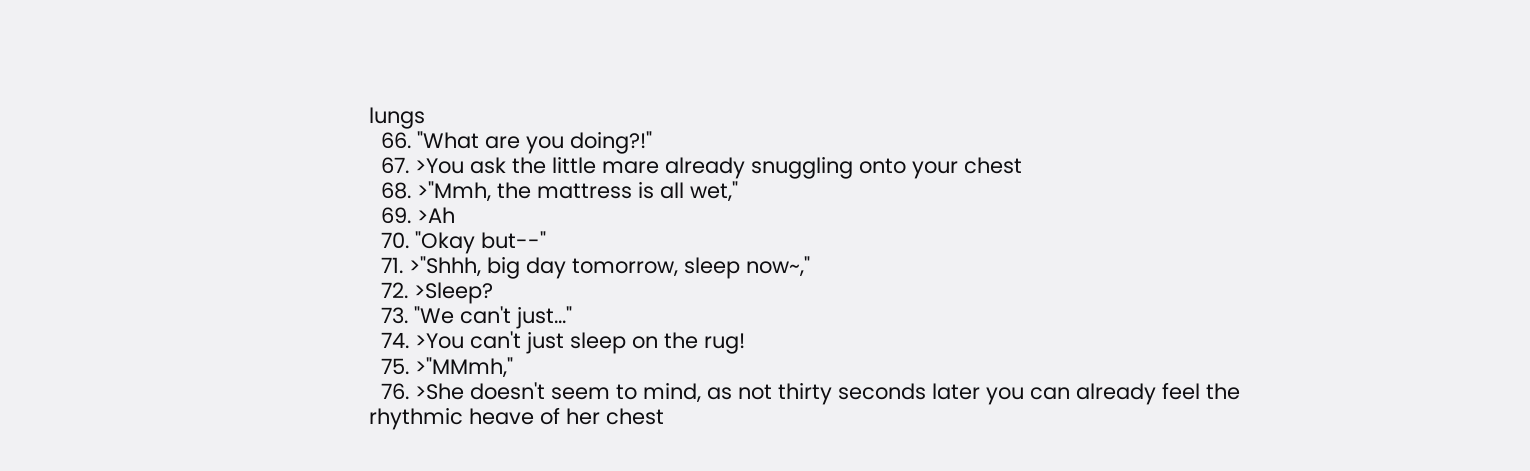lungs
  66. "What are you doing?!"
  67. >You ask the little mare already snuggling onto your chest
  68. >"Mmh, the mattress is all wet,"
  69. >Ah
  70. "Okay but--"
  71. >"Shhh, big day tomorrow, sleep now~,"
  72. >Sleep?
  73. "We can't just..."
  74. >You can't just sleep on the rug!
  75. >"MMmh,"
  76. >She doesn't seem to mind, as not thirty seconds later you can already feel the rhythmic heave of her chest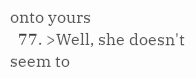onto yours
  77. >Well, she doesn't seem to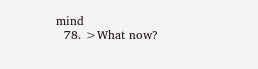mind
  78. >What now?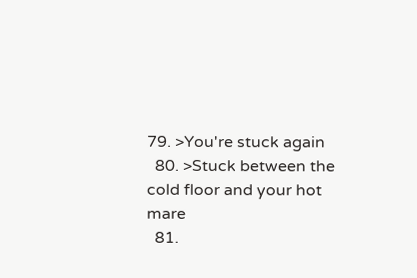79. >You're stuck again
  80. >Stuck between the cold floor and your hot mare
  81.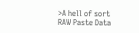>A hell of sort
RAW Paste Data